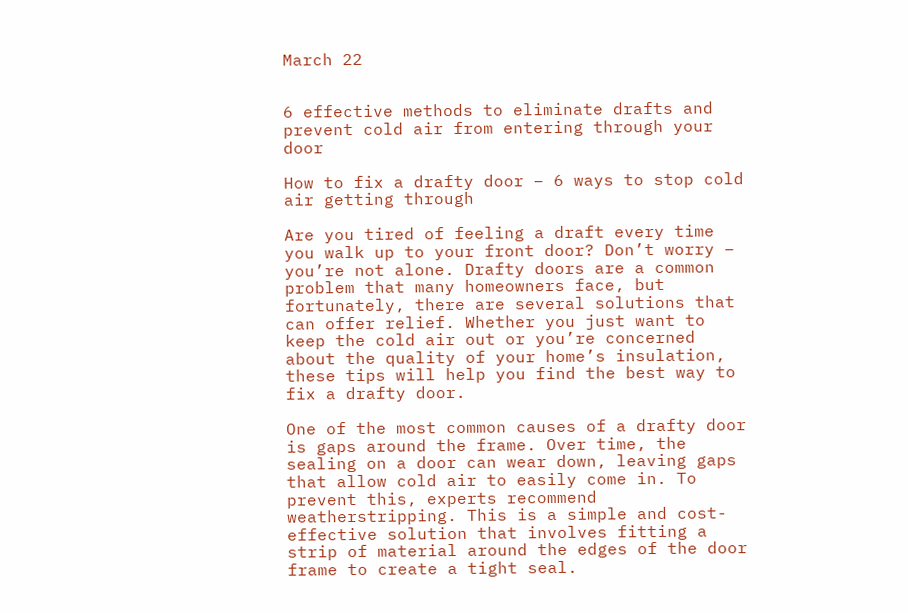March 22


6 effective methods to eliminate drafts and prevent cold air from entering through your door

How to fix a drafty door – 6 ways to stop cold air getting through

Are you tired of feeling a draft every time you walk up to your front door? Don’t worry – you’re not alone. Drafty doors are a common problem that many homeowners face, but fortunately, there are several solutions that can offer relief. Whether you just want to keep the cold air out or you’re concerned about the quality of your home’s insulation, these tips will help you find the best way to fix a drafty door.

One of the most common causes of a drafty door is gaps around the frame. Over time, the sealing on a door can wear down, leaving gaps that allow cold air to easily come in. To prevent this, experts recommend weatherstripping. This is a simple and cost-effective solution that involves fitting a strip of material around the edges of the door frame to create a tight seal.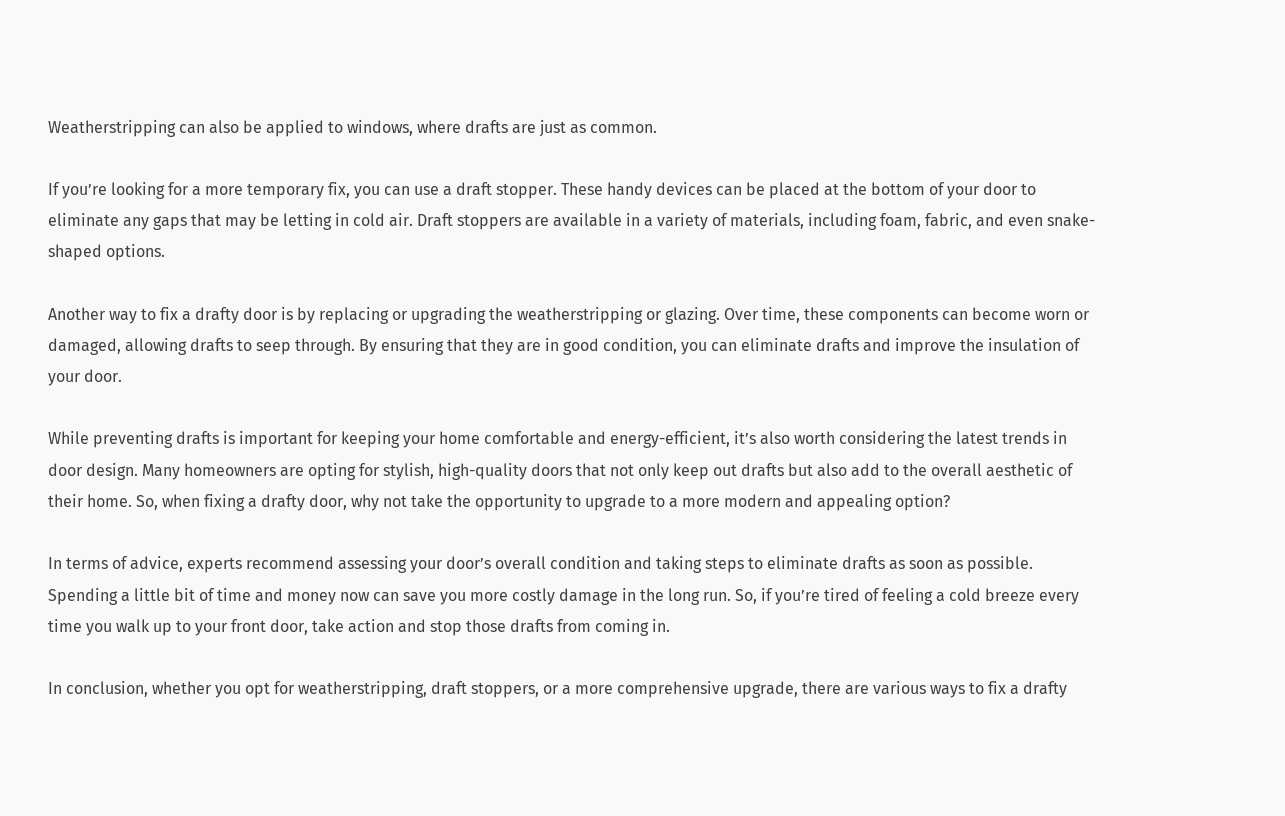Weatherstripping can also be applied to windows, where drafts are just as common.

If you’re looking for a more temporary fix, you can use a draft stopper. These handy devices can be placed at the bottom of your door to eliminate any gaps that may be letting in cold air. Draft stoppers are available in a variety of materials, including foam, fabric, and even snake-shaped options.

Another way to fix a drafty door is by replacing or upgrading the weatherstripping or glazing. Over time, these components can become worn or damaged, allowing drafts to seep through. By ensuring that they are in good condition, you can eliminate drafts and improve the insulation of your door.

While preventing drafts is important for keeping your home comfortable and energy-efficient, it’s also worth considering the latest trends in door design. Many homeowners are opting for stylish, high-quality doors that not only keep out drafts but also add to the overall aesthetic of their home. So, when fixing a drafty door, why not take the opportunity to upgrade to a more modern and appealing option?

In terms of advice, experts recommend assessing your door’s overall condition and taking steps to eliminate drafts as soon as possible. Spending a little bit of time and money now can save you more costly damage in the long run. So, if you’re tired of feeling a cold breeze every time you walk up to your front door, take action and stop those drafts from coming in.

In conclusion, whether you opt for weatherstripping, draft stoppers, or a more comprehensive upgrade, there are various ways to fix a drafty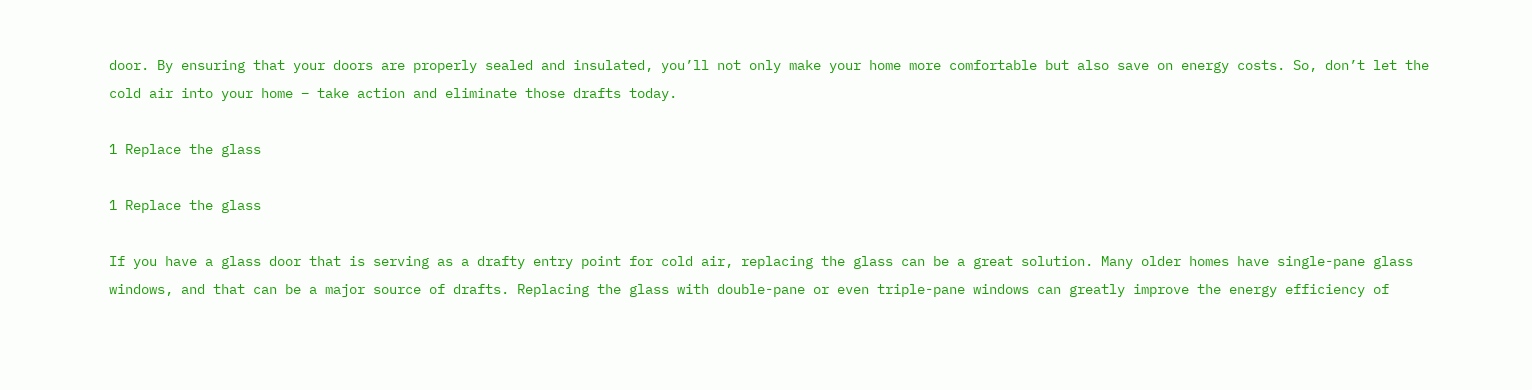door. By ensuring that your doors are properly sealed and insulated, you’ll not only make your home more comfortable but also save on energy costs. So, don’t let the cold air into your home – take action and eliminate those drafts today.

1 Replace the glass

1 Replace the glass

If you have a glass door that is serving as a drafty entry point for cold air, replacing the glass can be a great solution. Many older homes have single-pane glass windows, and that can be a major source of drafts. Replacing the glass with double-pane or even triple-pane windows can greatly improve the energy efficiency of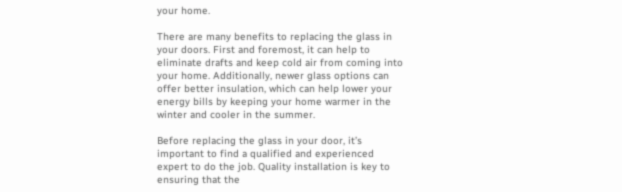your home.

There are many benefits to replacing the glass in your doors. First and foremost, it can help to eliminate drafts and keep cold air from coming into your home. Additionally, newer glass options can offer better insulation, which can help lower your energy bills by keeping your home warmer in the winter and cooler in the summer.

Before replacing the glass in your door, it’s important to find a qualified and experienced expert to do the job. Quality installation is key to ensuring that the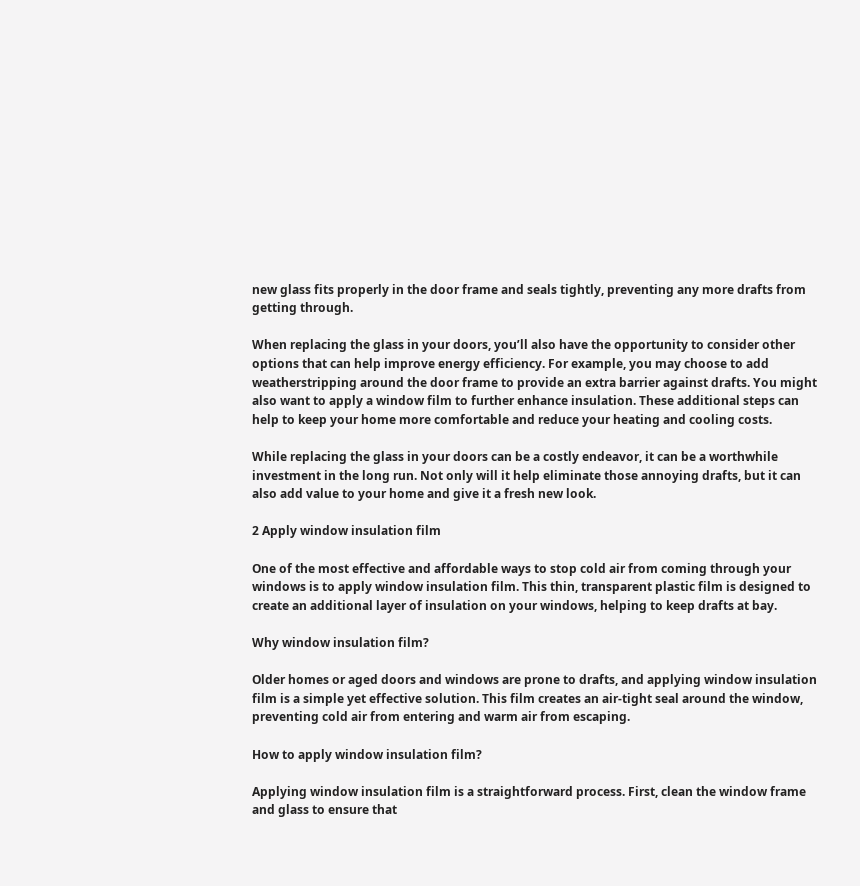new glass fits properly in the door frame and seals tightly, preventing any more drafts from getting through.

When replacing the glass in your doors, you’ll also have the opportunity to consider other options that can help improve energy efficiency. For example, you may choose to add weatherstripping around the door frame to provide an extra barrier against drafts. You might also want to apply a window film to further enhance insulation. These additional steps can help to keep your home more comfortable and reduce your heating and cooling costs.

While replacing the glass in your doors can be a costly endeavor, it can be a worthwhile investment in the long run. Not only will it help eliminate those annoying drafts, but it can also add value to your home and give it a fresh new look.

2 Apply window insulation film

One of the most effective and affordable ways to stop cold air from coming through your windows is to apply window insulation film. This thin, transparent plastic film is designed to create an additional layer of insulation on your windows, helping to keep drafts at bay.

Why window insulation film?

Older homes or aged doors and windows are prone to drafts, and applying window insulation film is a simple yet effective solution. This film creates an air-tight seal around the window, preventing cold air from entering and warm air from escaping.

How to apply window insulation film?

Applying window insulation film is a straightforward process. First, clean the window frame and glass to ensure that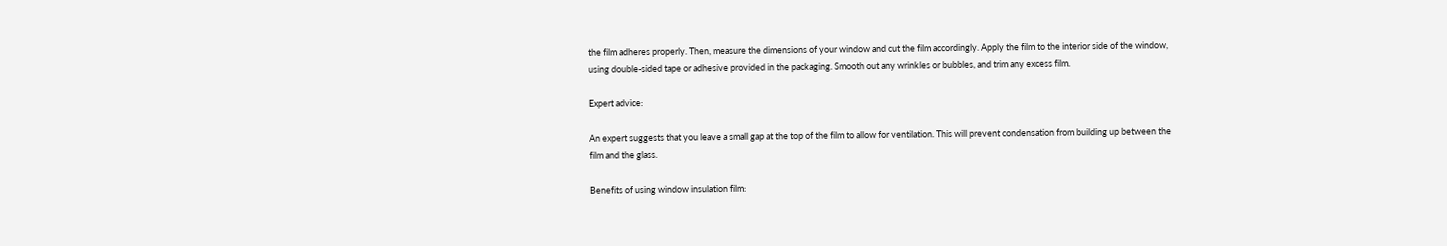the film adheres properly. Then, measure the dimensions of your window and cut the film accordingly. Apply the film to the interior side of the window, using double-sided tape or adhesive provided in the packaging. Smooth out any wrinkles or bubbles, and trim any excess film.

Expert advice:

An expert suggests that you leave a small gap at the top of the film to allow for ventilation. This will prevent condensation from building up between the film and the glass.

Benefits of using window insulation film: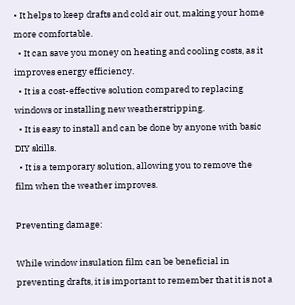• It helps to keep drafts and cold air out, making your home more comfortable.
  • It can save you money on heating and cooling costs, as it improves energy efficiency.
  • It is a cost-effective solution compared to replacing windows or installing new weatherstripping.
  • It is easy to install and can be done by anyone with basic DIY skills.
  • It is a temporary solution, allowing you to remove the film when the weather improves.

Preventing damage:

While window insulation film can be beneficial in preventing drafts, it is important to remember that it is not a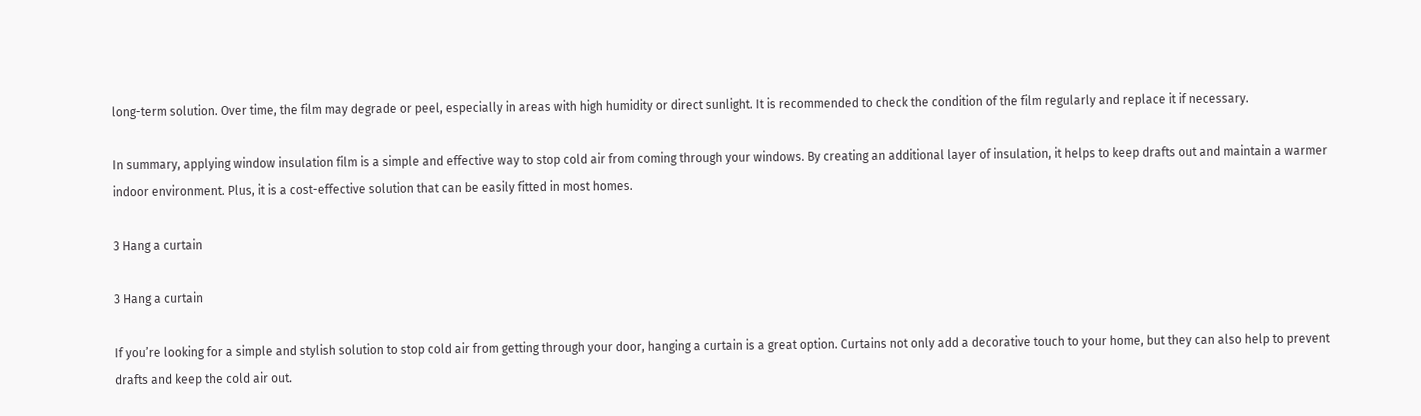long-term solution. Over time, the film may degrade or peel, especially in areas with high humidity or direct sunlight. It is recommended to check the condition of the film regularly and replace it if necessary.

In summary, applying window insulation film is a simple and effective way to stop cold air from coming through your windows. By creating an additional layer of insulation, it helps to keep drafts out and maintain a warmer indoor environment. Plus, it is a cost-effective solution that can be easily fitted in most homes.

3 Hang a curtain

3 Hang a curtain

If you’re looking for a simple and stylish solution to stop cold air from getting through your door, hanging a curtain is a great option. Curtains not only add a decorative touch to your home, but they can also help to prevent drafts and keep the cold air out.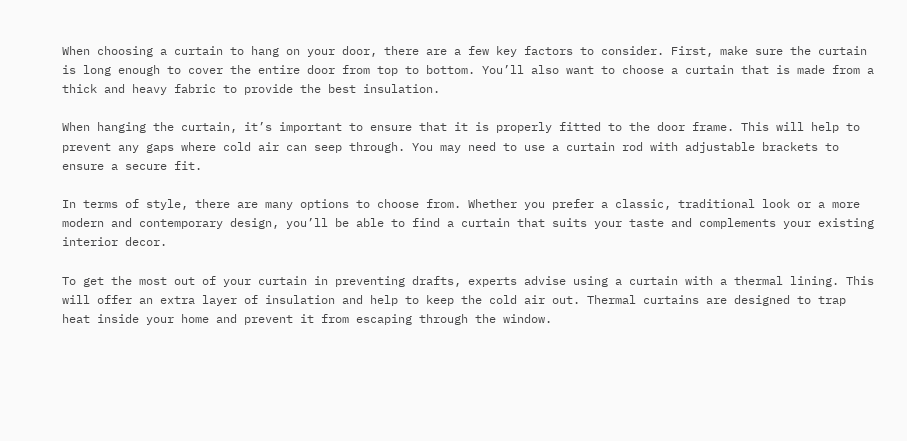When choosing a curtain to hang on your door, there are a few key factors to consider. First, make sure the curtain is long enough to cover the entire door from top to bottom. You’ll also want to choose a curtain that is made from a thick and heavy fabric to provide the best insulation.

When hanging the curtain, it’s important to ensure that it is properly fitted to the door frame. This will help to prevent any gaps where cold air can seep through. You may need to use a curtain rod with adjustable brackets to ensure a secure fit.

In terms of style, there are many options to choose from. Whether you prefer a classic, traditional look or a more modern and contemporary design, you’ll be able to find a curtain that suits your taste and complements your existing interior decor.

To get the most out of your curtain in preventing drafts, experts advise using a curtain with a thermal lining. This will offer an extra layer of insulation and help to keep the cold air out. Thermal curtains are designed to trap heat inside your home and prevent it from escaping through the window.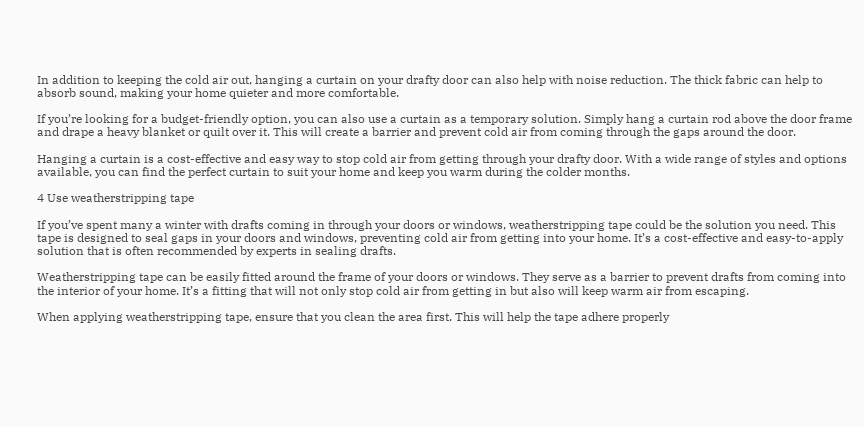In addition to keeping the cold air out, hanging a curtain on your drafty door can also help with noise reduction. The thick fabric can help to absorb sound, making your home quieter and more comfortable.

If you’re looking for a budget-friendly option, you can also use a curtain as a temporary solution. Simply hang a curtain rod above the door frame and drape a heavy blanket or quilt over it. This will create a barrier and prevent cold air from coming through the gaps around the door.

Hanging a curtain is a cost-effective and easy way to stop cold air from getting through your drafty door. With a wide range of styles and options available, you can find the perfect curtain to suit your home and keep you warm during the colder months.

4 Use weatherstripping tape

If you’ve spent many a winter with drafts coming in through your doors or windows, weatherstripping tape could be the solution you need. This tape is designed to seal gaps in your doors and windows, preventing cold air from getting into your home. It’s a cost-effective and easy-to-apply solution that is often recommended by experts in sealing drafts.

Weatherstripping tape can be easily fitted around the frame of your doors or windows. They serve as a barrier to prevent drafts from coming into the interior of your home. It’s a fitting that will not only stop cold air from getting in but also will keep warm air from escaping.

When applying weatherstripping tape, ensure that you clean the area first. This will help the tape adhere properly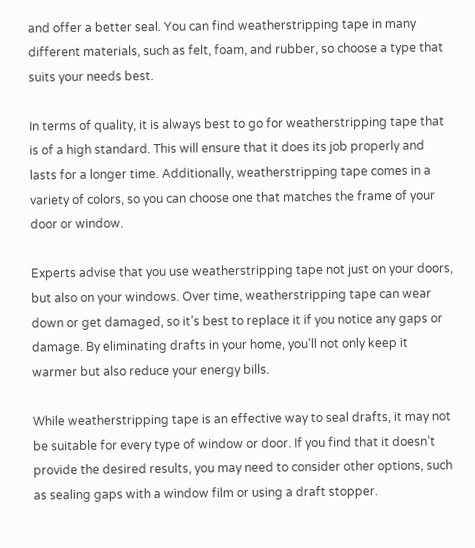and offer a better seal. You can find weatherstripping tape in many different materials, such as felt, foam, and rubber, so choose a type that suits your needs best.

In terms of quality, it is always best to go for weatherstripping tape that is of a high standard. This will ensure that it does its job properly and lasts for a longer time. Additionally, weatherstripping tape comes in a variety of colors, so you can choose one that matches the frame of your door or window.

Experts advise that you use weatherstripping tape not just on your doors, but also on your windows. Over time, weatherstripping tape can wear down or get damaged, so it’s best to replace it if you notice any gaps or damage. By eliminating drafts in your home, you’ll not only keep it warmer but also reduce your energy bills.

While weatherstripping tape is an effective way to seal drafts, it may not be suitable for every type of window or door. If you find that it doesn’t provide the desired results, you may need to consider other options, such as sealing gaps with a window film or using a draft stopper.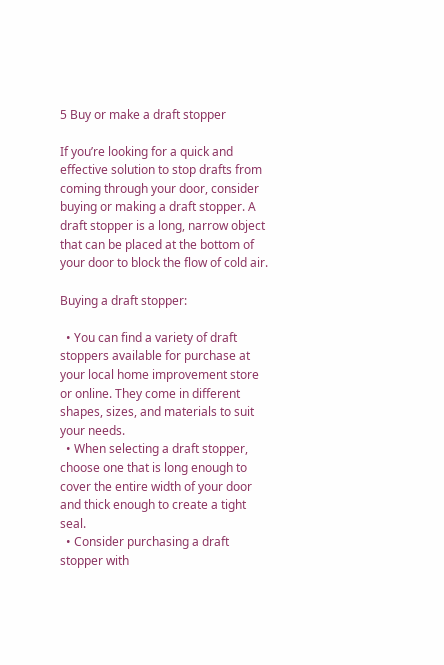5 Buy or make a draft stopper

If you’re looking for a quick and effective solution to stop drafts from coming through your door, consider buying or making a draft stopper. A draft stopper is a long, narrow object that can be placed at the bottom of your door to block the flow of cold air.

Buying a draft stopper:

  • You can find a variety of draft stoppers available for purchase at your local home improvement store or online. They come in different shapes, sizes, and materials to suit your needs.
  • When selecting a draft stopper, choose one that is long enough to cover the entire width of your door and thick enough to create a tight seal.
  • Consider purchasing a draft stopper with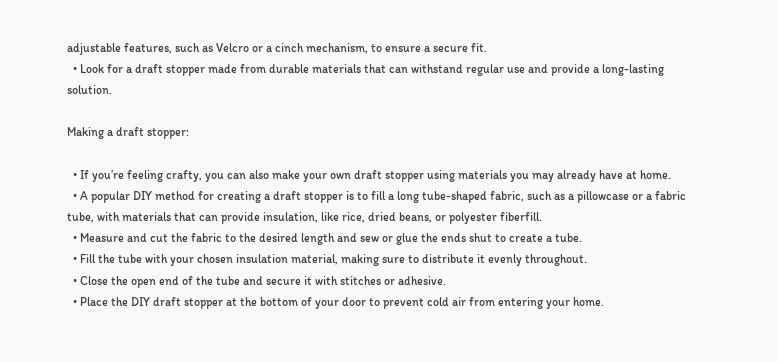adjustable features, such as Velcro or a cinch mechanism, to ensure a secure fit.
  • Look for a draft stopper made from durable materials that can withstand regular use and provide a long-lasting solution.

Making a draft stopper:

  • If you’re feeling crafty, you can also make your own draft stopper using materials you may already have at home.
  • A popular DIY method for creating a draft stopper is to fill a long tube-shaped fabric, such as a pillowcase or a fabric tube, with materials that can provide insulation, like rice, dried beans, or polyester fiberfill.
  • Measure and cut the fabric to the desired length and sew or glue the ends shut to create a tube.
  • Fill the tube with your chosen insulation material, making sure to distribute it evenly throughout.
  • Close the open end of the tube and secure it with stitches or adhesive.
  • Place the DIY draft stopper at the bottom of your door to prevent cold air from entering your home.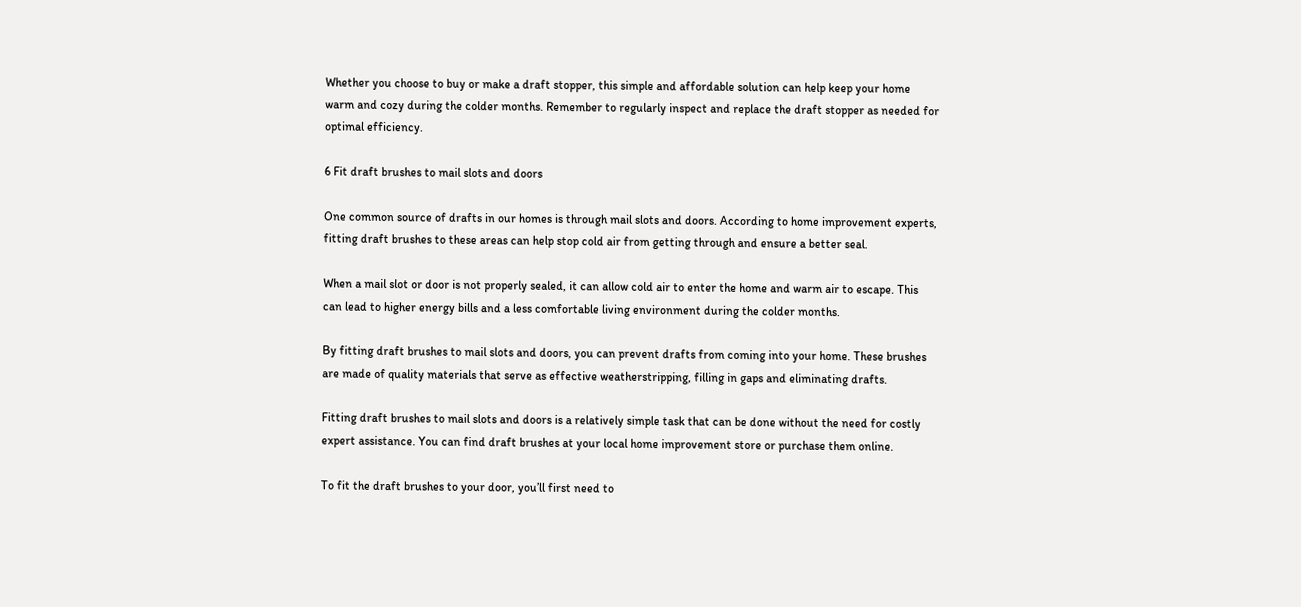Whether you choose to buy or make a draft stopper, this simple and affordable solution can help keep your home warm and cozy during the colder months. Remember to regularly inspect and replace the draft stopper as needed for optimal efficiency.

6 Fit draft brushes to mail slots and doors

One common source of drafts in our homes is through mail slots and doors. According to home improvement experts, fitting draft brushes to these areas can help stop cold air from getting through and ensure a better seal.

When a mail slot or door is not properly sealed, it can allow cold air to enter the home and warm air to escape. This can lead to higher energy bills and a less comfortable living environment during the colder months.

By fitting draft brushes to mail slots and doors, you can prevent drafts from coming into your home. These brushes are made of quality materials that serve as effective weatherstripping, filling in gaps and eliminating drafts.

Fitting draft brushes to mail slots and doors is a relatively simple task that can be done without the need for costly expert assistance. You can find draft brushes at your local home improvement store or purchase them online.

To fit the draft brushes to your door, you’ll first need to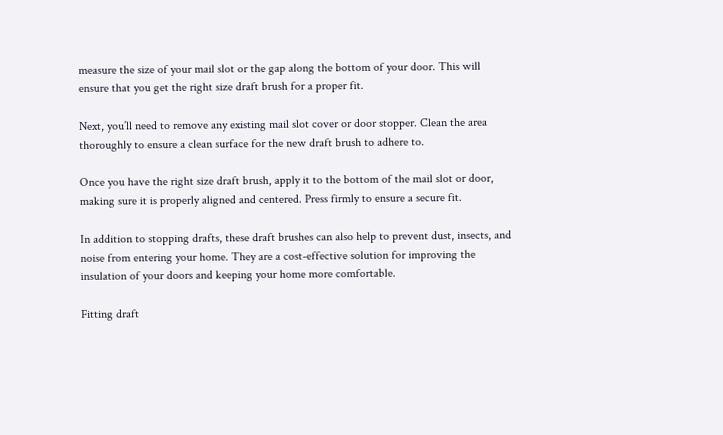measure the size of your mail slot or the gap along the bottom of your door. This will ensure that you get the right size draft brush for a proper fit.

Next, you’ll need to remove any existing mail slot cover or door stopper. Clean the area thoroughly to ensure a clean surface for the new draft brush to adhere to.

Once you have the right size draft brush, apply it to the bottom of the mail slot or door, making sure it is properly aligned and centered. Press firmly to ensure a secure fit.

In addition to stopping drafts, these draft brushes can also help to prevent dust, insects, and noise from entering your home. They are a cost-effective solution for improving the insulation of your doors and keeping your home more comfortable.

Fitting draft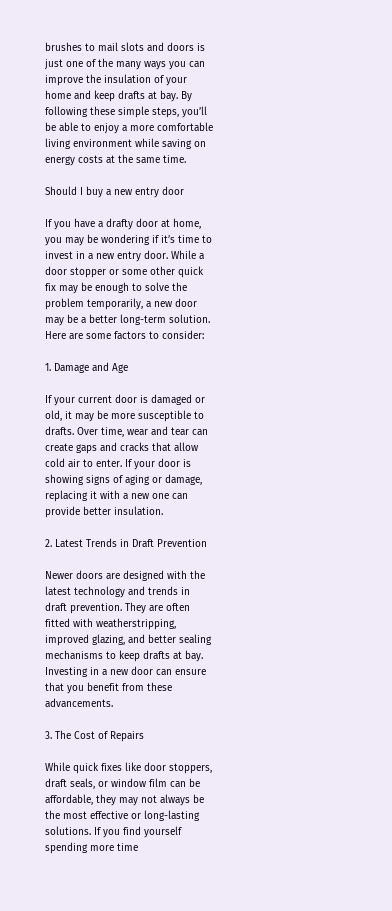brushes to mail slots and doors is just one of the many ways you can improve the insulation of your home and keep drafts at bay. By following these simple steps, you’ll be able to enjoy a more comfortable living environment while saving on energy costs at the same time.

Should I buy a new entry door

If you have a drafty door at home, you may be wondering if it’s time to invest in a new entry door. While a door stopper or some other quick fix may be enough to solve the problem temporarily, a new door may be a better long-term solution. Here are some factors to consider:

1. Damage and Age

If your current door is damaged or old, it may be more susceptible to drafts. Over time, wear and tear can create gaps and cracks that allow cold air to enter. If your door is showing signs of aging or damage, replacing it with a new one can provide better insulation.

2. Latest Trends in Draft Prevention

Newer doors are designed with the latest technology and trends in draft prevention. They are often fitted with weatherstripping, improved glazing, and better sealing mechanisms to keep drafts at bay. Investing in a new door can ensure that you benefit from these advancements.

3. The Cost of Repairs

While quick fixes like door stoppers, draft seals, or window film can be affordable, they may not always be the most effective or long-lasting solutions. If you find yourself spending more time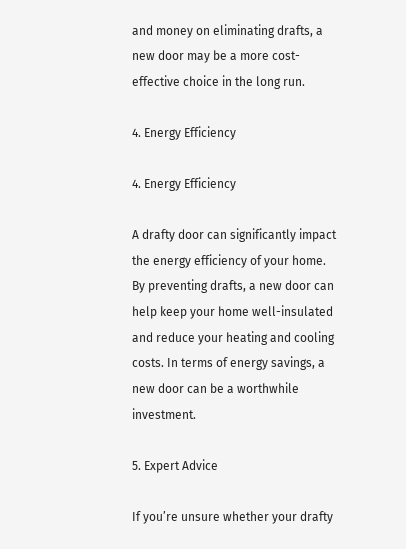and money on eliminating drafts, a new door may be a more cost-effective choice in the long run.

4. Energy Efficiency

4. Energy Efficiency

A drafty door can significantly impact the energy efficiency of your home. By preventing drafts, a new door can help keep your home well-insulated and reduce your heating and cooling costs. In terms of energy savings, a new door can be a worthwhile investment.

5. Expert Advice

If you’re unsure whether your drafty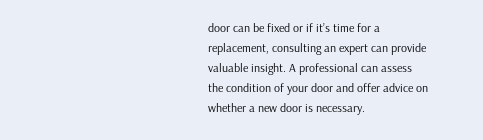door can be fixed or if it’s time for a replacement, consulting an expert can provide valuable insight. A professional can assess the condition of your door and offer advice on whether a new door is necessary.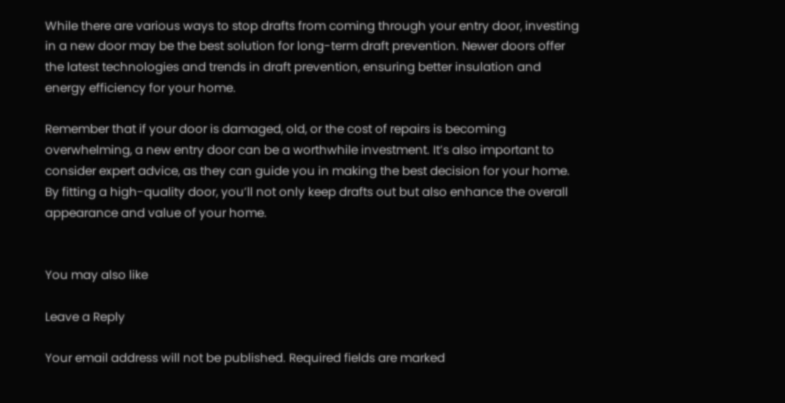While there are various ways to stop drafts from coming through your entry door, investing in a new door may be the best solution for long-term draft prevention. Newer doors offer the latest technologies and trends in draft prevention, ensuring better insulation and energy efficiency for your home.

Remember that if your door is damaged, old, or the cost of repairs is becoming overwhelming, a new entry door can be a worthwhile investment. It’s also important to consider expert advice, as they can guide you in making the best decision for your home. By fitting a high-quality door, you’ll not only keep drafts out but also enhance the overall appearance and value of your home.


You may also like

Leave a Reply

Your email address will not be published. Required fields are marked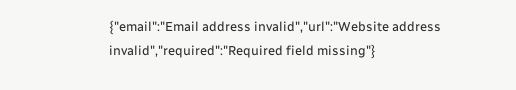{"email":"Email address invalid","url":"Website address invalid","required":"Required field missing"}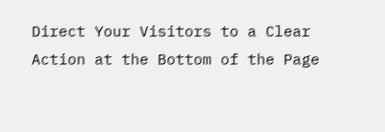Direct Your Visitors to a Clear Action at the Bottom of the Page